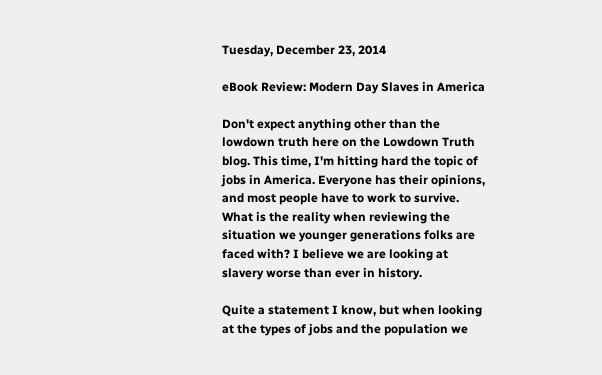Tuesday, December 23, 2014

eBook Review: Modern Day Slaves in America

Don't expect anything other than the lowdown truth here on the Lowdown Truth blog. This time, I'm hitting hard the topic of jobs in America. Everyone has their opinions, and most people have to work to survive.  What is the reality when reviewing the situation we younger generations folks are faced with? I believe we are looking at slavery worse than ever in history.

Quite a statement I know, but when looking at the types of jobs and the population we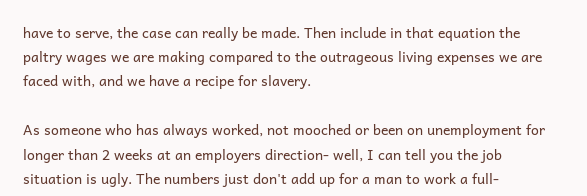have to serve, the case can really be made. Then include in that equation the paltry wages we are making compared to the outrageous living expenses we are faced with, and we have a recipe for slavery.

As someone who has always worked, not mooched or been on unemployment for longer than 2 weeks at an employers direction- well, I can tell you the job situation is ugly. The numbers just don't add up for a man to work a full-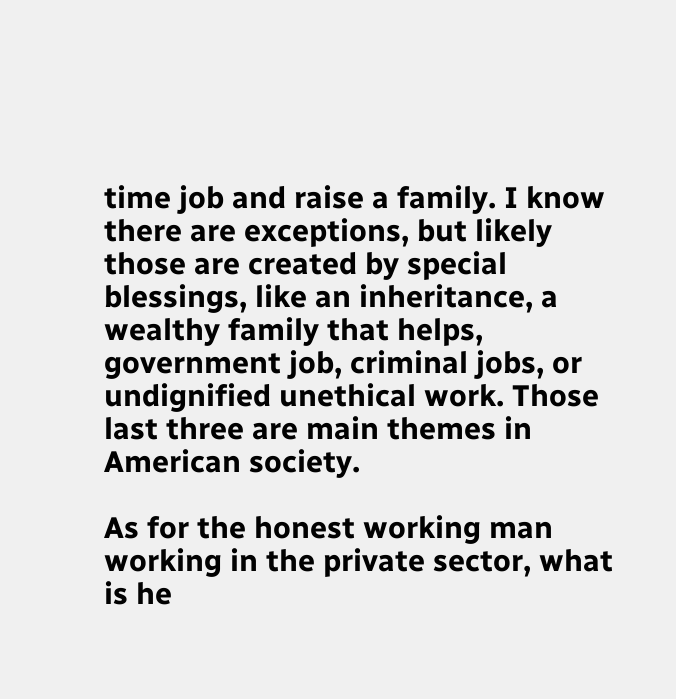time job and raise a family. I know there are exceptions, but likely those are created by special blessings, like an inheritance, a wealthy family that helps, government job, criminal jobs, or undignified unethical work. Those last three are main themes in American society.

As for the honest working man working in the private sector, what is he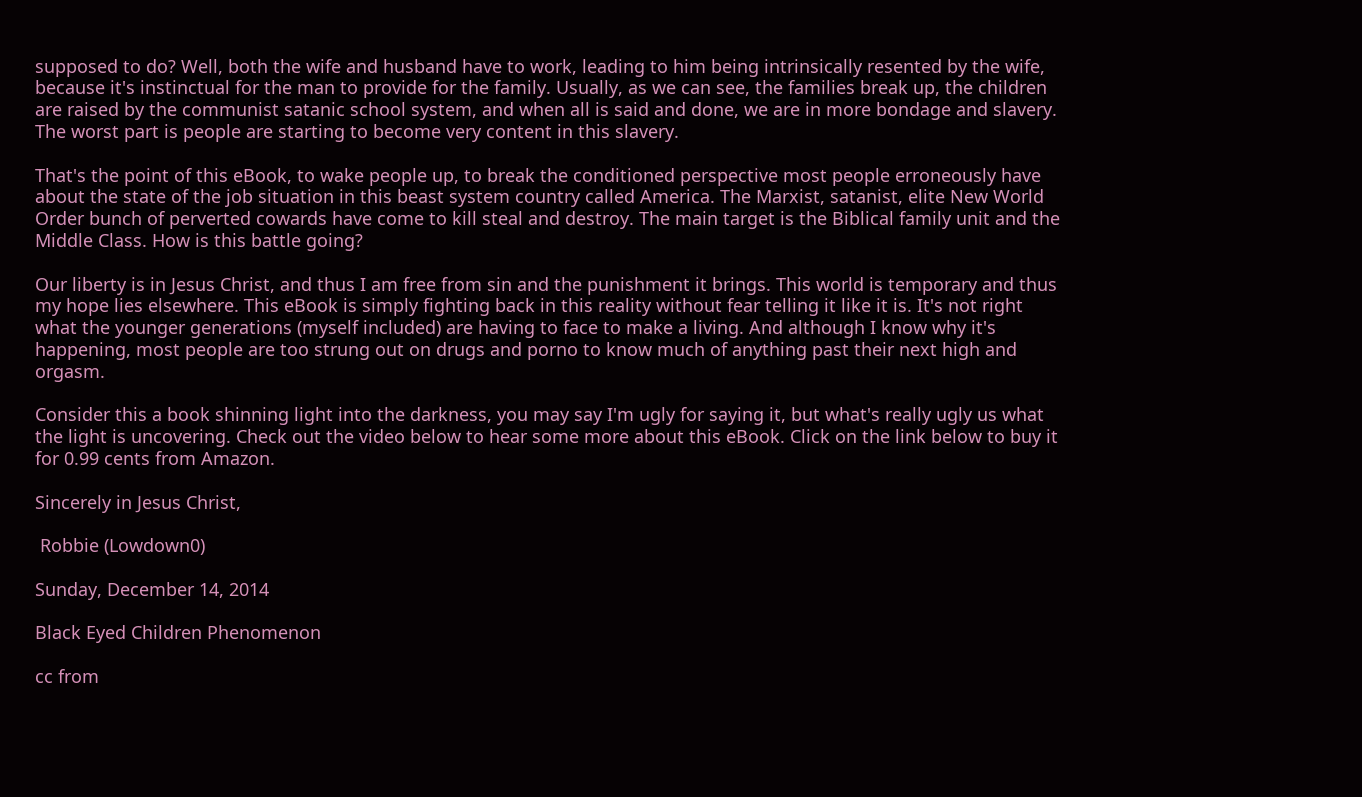supposed to do? Well, both the wife and husband have to work, leading to him being intrinsically resented by the wife, because it's instinctual for the man to provide for the family. Usually, as we can see, the families break up, the children are raised by the communist satanic school system, and when all is said and done, we are in more bondage and slavery. The worst part is people are starting to become very content in this slavery.

That's the point of this eBook, to wake people up, to break the conditioned perspective most people erroneously have about the state of the job situation in this beast system country called America. The Marxist, satanist, elite New World Order bunch of perverted cowards have come to kill steal and destroy. The main target is the Biblical family unit and the Middle Class. How is this battle going?

Our liberty is in Jesus Christ, and thus I am free from sin and the punishment it brings. This world is temporary and thus my hope lies elsewhere. This eBook is simply fighting back in this reality without fear telling it like it is. It's not right what the younger generations (myself included) are having to face to make a living. And although I know why it's happening, most people are too strung out on drugs and porno to know much of anything past their next high and orgasm.

Consider this a book shinning light into the darkness, you may say I'm ugly for saying it, but what's really ugly us what the light is uncovering. Check out the video below to hear some more about this eBook. Click on the link below to buy it for 0.99 cents from Amazon.

Sincerely in Jesus Christ,

 Robbie (Lowdown0)

Sunday, December 14, 2014

Black Eyed Children Phenomenon

cc from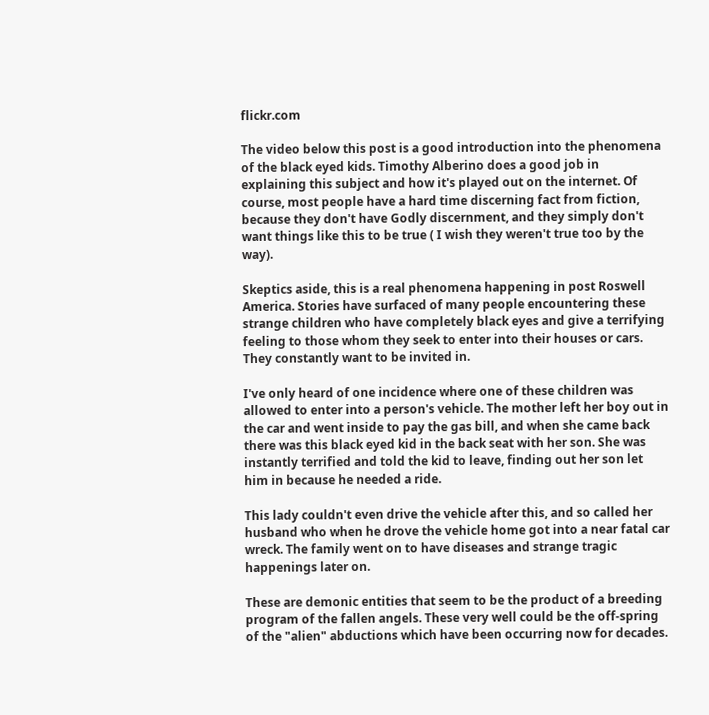flickr.com

The video below this post is a good introduction into the phenomena of the black eyed kids. Timothy Alberino does a good job in explaining this subject and how it's played out on the internet. Of course, most people have a hard time discerning fact from fiction, because they don't have Godly discernment, and they simply don't want things like this to be true ( I wish they weren't true too by the way).

Skeptics aside, this is a real phenomena happening in post Roswell America. Stories have surfaced of many people encountering these strange children who have completely black eyes and give a terrifying feeling to those whom they seek to enter into their houses or cars. They constantly want to be invited in.

I've only heard of one incidence where one of these children was allowed to enter into a person's vehicle. The mother left her boy out in the car and went inside to pay the gas bill, and when she came back there was this black eyed kid in the back seat with her son. She was instantly terrified and told the kid to leave, finding out her son let him in because he needed a ride.

This lady couldn't even drive the vehicle after this, and so called her husband who when he drove the vehicle home got into a near fatal car wreck. The family went on to have diseases and strange tragic happenings later on.

These are demonic entities that seem to be the product of a breeding program of the fallen angels. These very well could be the off-spring of the "alien" abductions which have been occurring now for decades.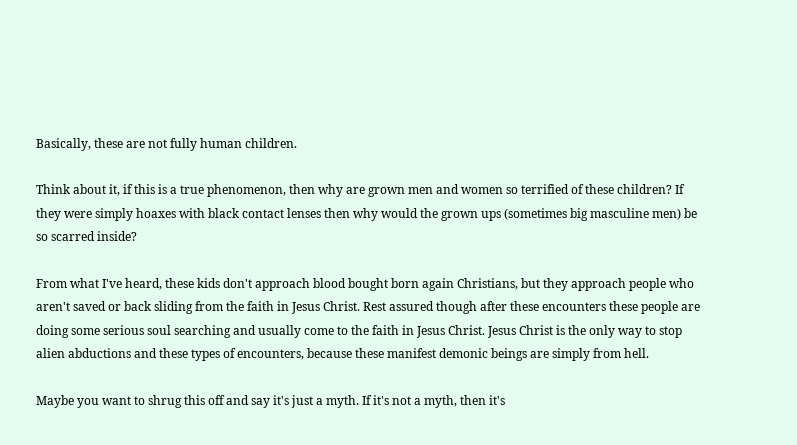Basically, these are not fully human children.

Think about it, if this is a true phenomenon, then why are grown men and women so terrified of these children? If they were simply hoaxes with black contact lenses then why would the grown ups (sometimes big masculine men) be so scarred inside?

From what I've heard, these kids don't approach blood bought born again Christians, but they approach people who aren't saved or back sliding from the faith in Jesus Christ. Rest assured though after these encounters these people are doing some serious soul searching and usually come to the faith in Jesus Christ. Jesus Christ is the only way to stop alien abductions and these types of encounters, because these manifest demonic beings are simply from hell.

Maybe you want to shrug this off and say it's just a myth. If it's not a myth, then it's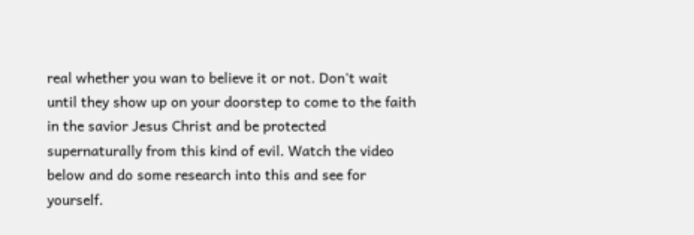real whether you wan to believe it or not. Don't wait until they show up on your doorstep to come to the faith in the savior Jesus Christ and be protected supernaturally from this kind of evil. Watch the video below and do some research into this and see for yourself.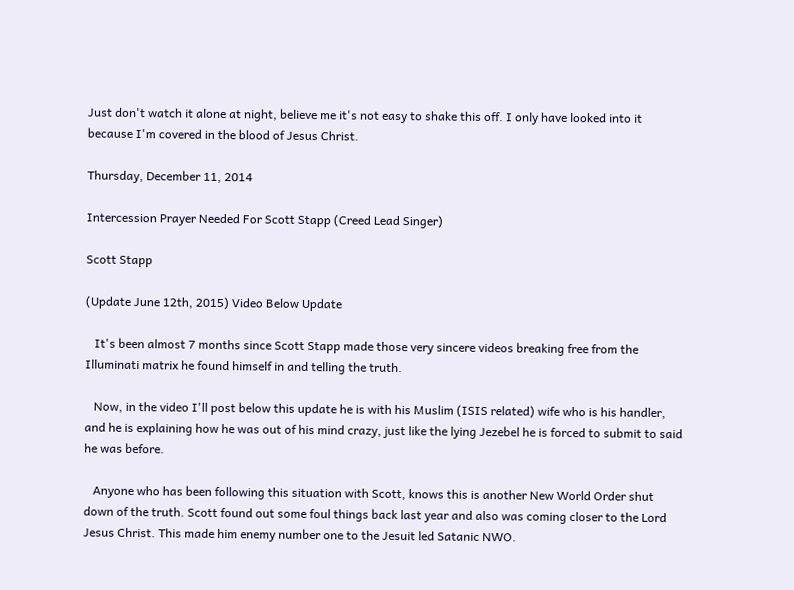Just don't watch it alone at night, believe me it's not easy to shake this off. I only have looked into it because I'm covered in the blood of Jesus Christ.

Thursday, December 11, 2014

Intercession Prayer Needed For Scott Stapp (Creed Lead Singer)

Scott Stapp

(Update June 12th, 2015) Video Below Update

   It's been almost 7 months since Scott Stapp made those very sincere videos breaking free from the Illuminati matrix he found himself in and telling the truth.

   Now, in the video I'll post below this update he is with his Muslim (ISIS related) wife who is his handler, and he is explaining how he was out of his mind crazy, just like the lying Jezebel he is forced to submit to said he was before.

   Anyone who has been following this situation with Scott, knows this is another New World Order shut down of the truth. Scott found out some foul things back last year and also was coming closer to the Lord Jesus Christ. This made him enemy number one to the Jesuit led Satanic NWO.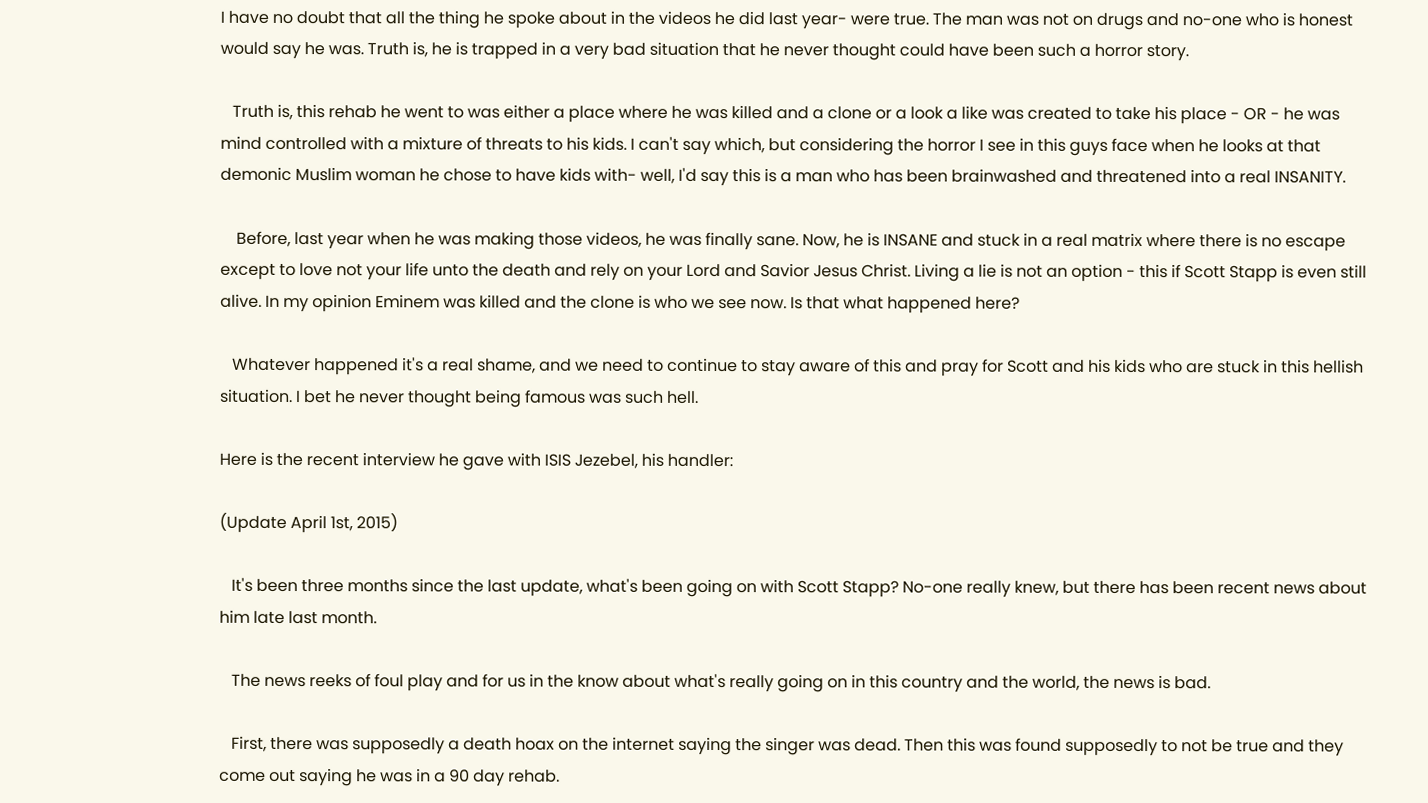I have no doubt that all the thing he spoke about in the videos he did last year- were true. The man was not on drugs and no-one who is honest would say he was. Truth is, he is trapped in a very bad situation that he never thought could have been such a horror story.

   Truth is, this rehab he went to was either a place where he was killed and a clone or a look a like was created to take his place - OR - he was mind controlled with a mixture of threats to his kids. I can't say which, but considering the horror I see in this guys face when he looks at that demonic Muslim woman he chose to have kids with- well, I'd say this is a man who has been brainwashed and threatened into a real INSANITY.

    Before, last year when he was making those videos, he was finally sane. Now, he is INSANE and stuck in a real matrix where there is no escape except to love not your life unto the death and rely on your Lord and Savior Jesus Christ. Living a lie is not an option - this if Scott Stapp is even still alive. In my opinion Eminem was killed and the clone is who we see now. Is that what happened here?

   Whatever happened it's a real shame, and we need to continue to stay aware of this and pray for Scott and his kids who are stuck in this hellish situation. I bet he never thought being famous was such hell.

Here is the recent interview he gave with ISIS Jezebel, his handler:

(Update April 1st, 2015)

   It's been three months since the last update, what's been going on with Scott Stapp? No-one really knew, but there has been recent news about him late last month.

   The news reeks of foul play and for us in the know about what's really going on in this country and the world, the news is bad.

   First, there was supposedly a death hoax on the internet saying the singer was dead. Then this was found supposedly to not be true and they come out saying he was in a 90 day rehab.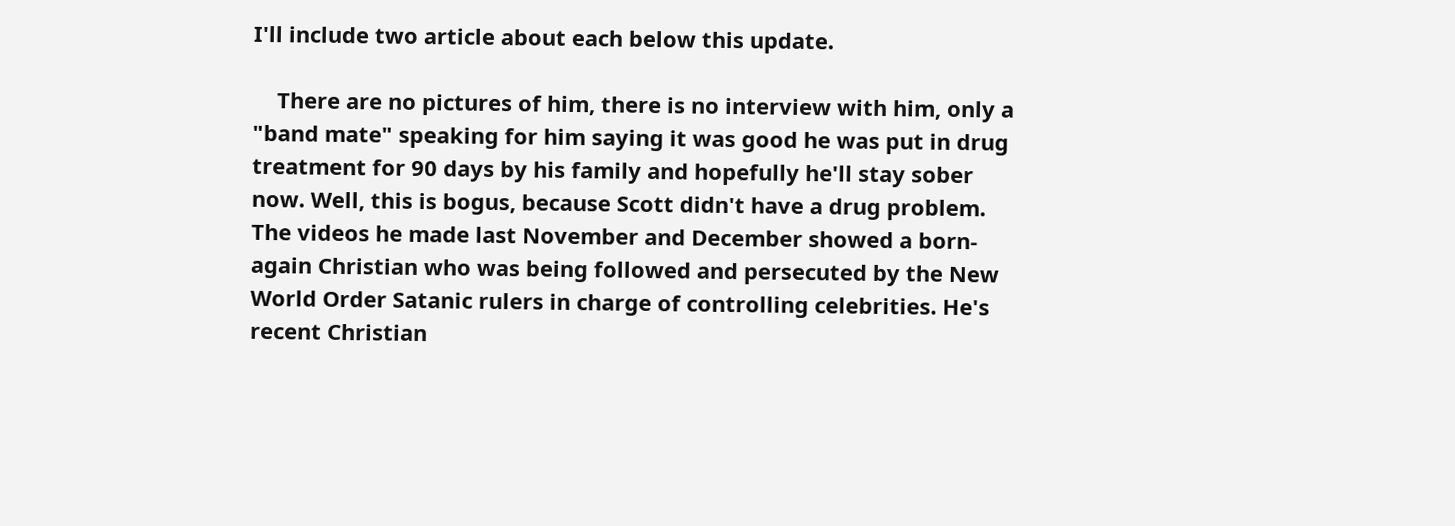I'll include two article about each below this update.

    There are no pictures of him, there is no interview with him, only a "band mate" speaking for him saying it was good he was put in drug treatment for 90 days by his family and hopefully he'll stay sober now. Well, this is bogus, because Scott didn't have a drug problem. The videos he made last November and December showed a born-again Christian who was being followed and persecuted by the New World Order Satanic rulers in charge of controlling celebrities. He's recent Christian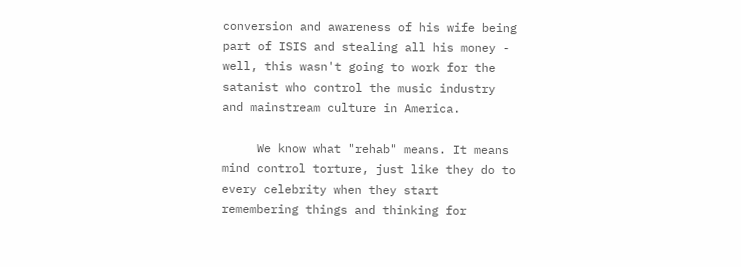conversion and awareness of his wife being part of ISIS and stealing all his money - well, this wasn't going to work for the satanist who control the music industry and mainstream culture in America.

     We know what "rehab" means. It means mind control torture, just like they do to every celebrity when they start remembering things and thinking for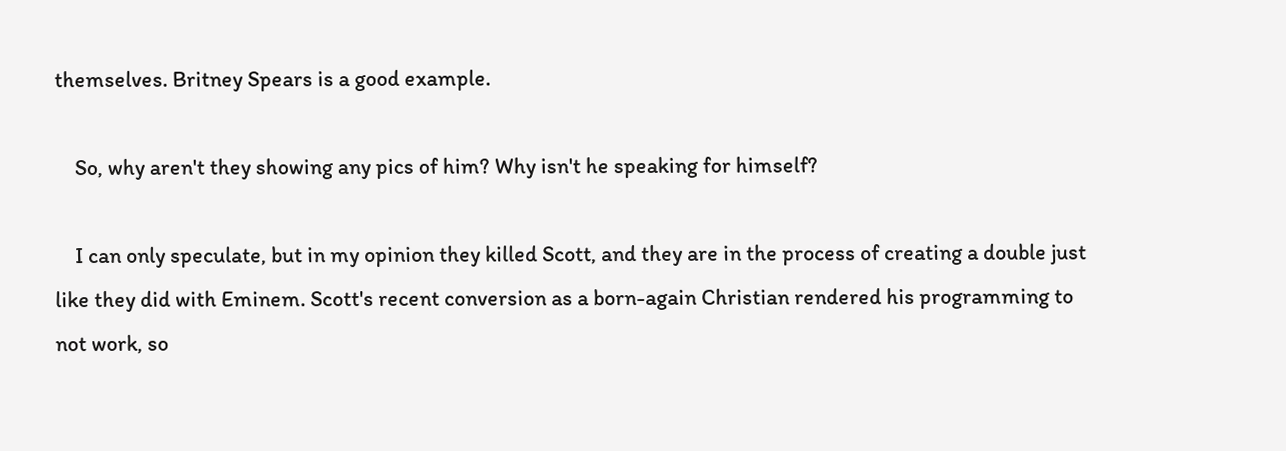themselves. Britney Spears is a good example.

    So, why aren't they showing any pics of him? Why isn't he speaking for himself?

    I can only speculate, but in my opinion they killed Scott, and they are in the process of creating a double just like they did with Eminem. Scott's recent conversion as a born-again Christian rendered his programming to not work, so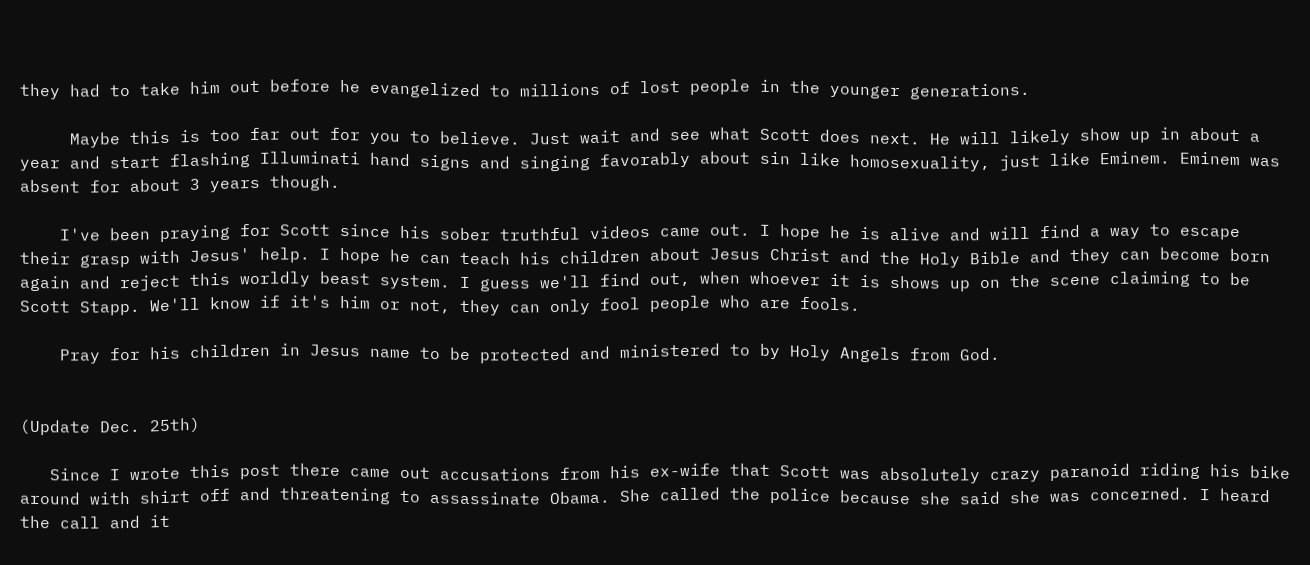they had to take him out before he evangelized to millions of lost people in the younger generations.

     Maybe this is too far out for you to believe. Just wait and see what Scott does next. He will likely show up in about a year and start flashing Illuminati hand signs and singing favorably about sin like homosexuality, just like Eminem. Eminem was absent for about 3 years though.

    I've been praying for Scott since his sober truthful videos came out. I hope he is alive and will find a way to escape their grasp with Jesus' help. I hope he can teach his children about Jesus Christ and the Holy Bible and they can become born again and reject this worldly beast system. I guess we'll find out, when whoever it is shows up on the scene claiming to be Scott Stapp. We'll know if it's him or not, they can only fool people who are fools.

    Pray for his children in Jesus name to be protected and ministered to by Holy Angels from God.


(Update Dec. 25th)

   Since I wrote this post there came out accusations from his ex-wife that Scott was absolutely crazy paranoid riding his bike around with shirt off and threatening to assassinate Obama. She called the police because she said she was concerned. I heard the call and it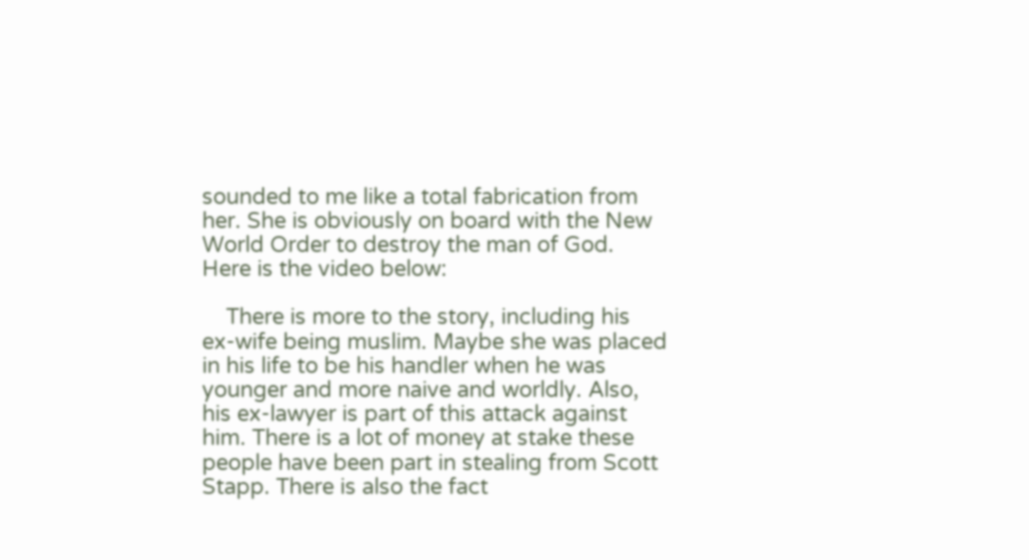sounded to me like a total fabrication from her. She is obviously on board with the New World Order to destroy the man of God. Here is the video below:

    There is more to the story, including his ex-wife being muslim. Maybe she was placed in his life to be his handler when he was younger and more naive and worldly. Also, his ex-lawyer is part of this attack against him. There is a lot of money at stake these people have been part in stealing from Scott Stapp. There is also the fact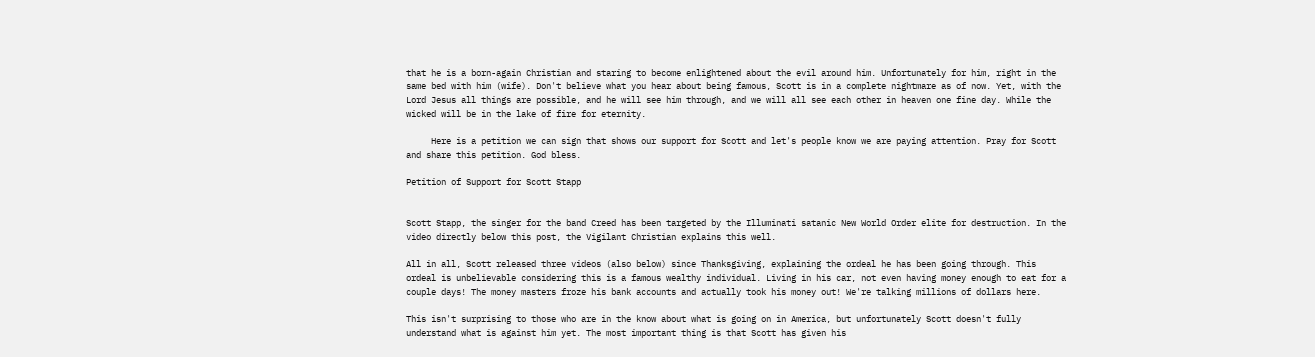that he is a born-again Christian and staring to become enlightened about the evil around him. Unfortunately for him, right in the same bed with him (wife). Don't believe what you hear about being famous, Scott is in a complete nightmare as of now. Yet, with the Lord Jesus all things are possible, and he will see him through, and we will all see each other in heaven one fine day. While the wicked will be in the lake of fire for eternity.

     Here is a petition we can sign that shows our support for Scott and let's people know we are paying attention. Pray for Scott and share this petition. God bless.

Petition of Support for Scott Stapp


Scott Stapp, the singer for the band Creed has been targeted by the Illuminati satanic New World Order elite for destruction. In the video directly below this post, the Vigilant Christian explains this well.

All in all, Scott released three videos (also below) since Thanksgiving, explaining the ordeal he has been going through. This ordeal is unbelievable considering this is a famous wealthy individual. Living in his car, not even having money enough to eat for a couple days! The money masters froze his bank accounts and actually took his money out! We're talking millions of dollars here.

This isn't surprising to those who are in the know about what is going on in America, but unfortunately Scott doesn't fully understand what is against him yet. The most important thing is that Scott has given his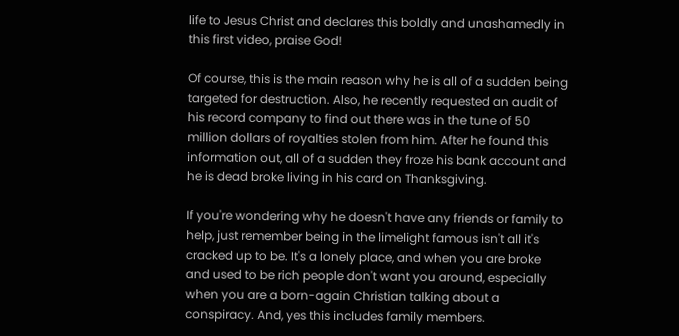life to Jesus Christ and declares this boldly and unashamedly in this first video, praise God!

Of course, this is the main reason why he is all of a sudden being targeted for destruction. Also, he recently requested an audit of his record company to find out there was in the tune of 50 million dollars of royalties stolen from him. After he found this information out, all of a sudden they froze his bank account and he is dead broke living in his card on Thanksgiving.

If you're wondering why he doesn't have any friends or family to help, just remember being in the limelight famous isn't all it's cracked up to be. It's a lonely place, and when you are broke and used to be rich people don't want you around, especially when you are a born-again Christian talking about a conspiracy. And, yes this includes family members.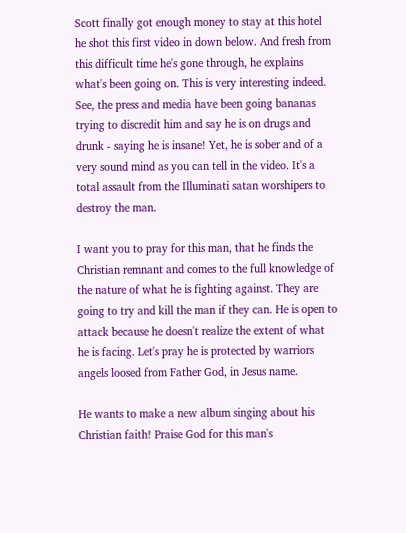Scott finally got enough money to stay at this hotel he shot this first video in down below. And fresh from this difficult time he's gone through, he explains what's been going on. This is very interesting indeed. See, the press and media have been going bananas trying to discredit him and say he is on drugs and drunk - saying he is insane! Yet, he is sober and of a very sound mind as you can tell in the video. It's a total assault from the Illuminati satan worshipers to destroy the man.

I want you to pray for this man, that he finds the Christian remnant and comes to the full knowledge of the nature of what he is fighting against. They are going to try and kill the man if they can. He is open to attack because he doesn't realize the extent of what he is facing. Let's pray he is protected by warriors angels loosed from Father God, in Jesus name.

He wants to make a new album singing about his Christian faith! Praise God for this man's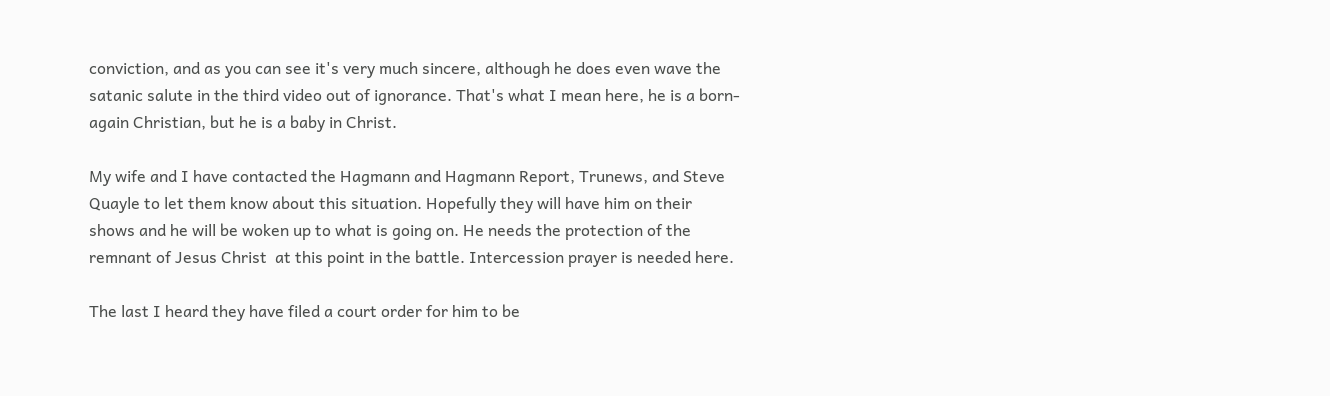conviction, and as you can see it's very much sincere, although he does even wave the satanic salute in the third video out of ignorance. That's what I mean here, he is a born-again Christian, but he is a baby in Christ.

My wife and I have contacted the Hagmann and Hagmann Report, Trunews, and Steve Quayle to let them know about this situation. Hopefully they will have him on their shows and he will be woken up to what is going on. He needs the protection of the remnant of Jesus Christ  at this point in the battle. Intercession prayer is needed here.

The last I heard they have filed a court order for him to be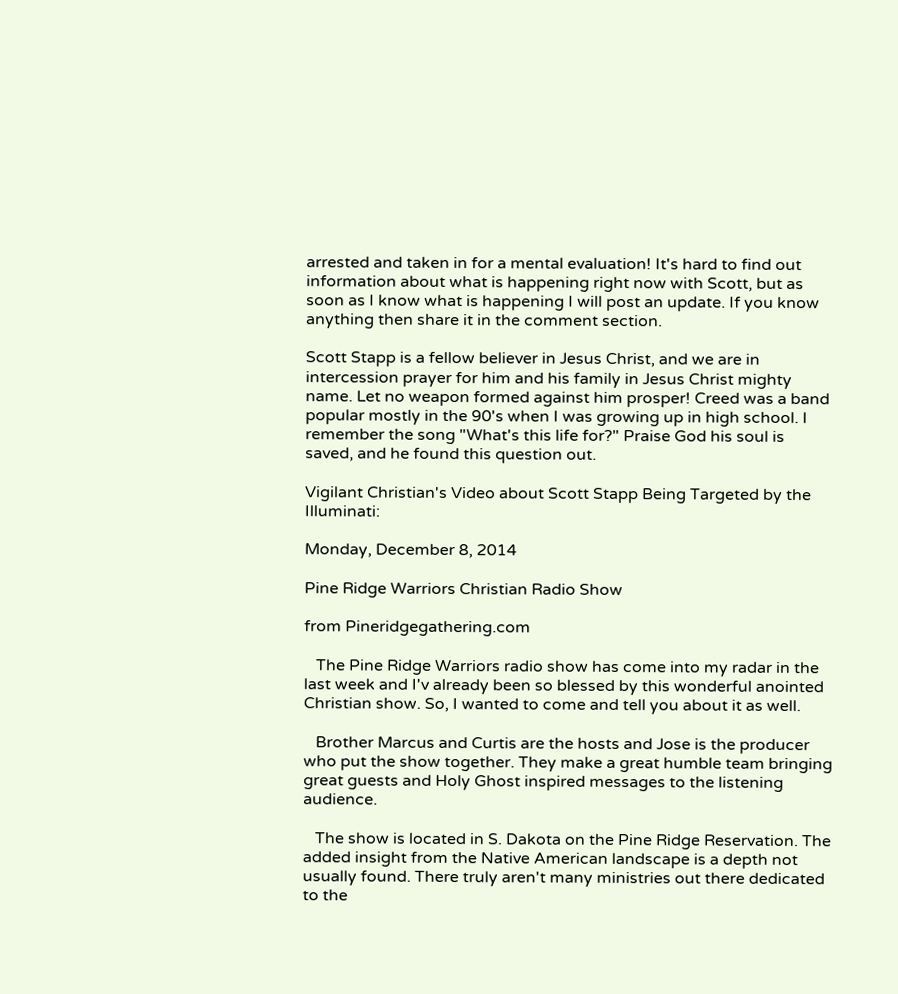arrested and taken in for a mental evaluation! It's hard to find out information about what is happening right now with Scott, but as soon as I know what is happening I will post an update. If you know anything then share it in the comment section.

Scott Stapp is a fellow believer in Jesus Christ, and we are in intercession prayer for him and his family in Jesus Christ mighty name. Let no weapon formed against him prosper! Creed was a band popular mostly in the 90's when I was growing up in high school. I remember the song "What's this life for?" Praise God his soul is saved, and he found this question out.

Vigilant Christian's Video about Scott Stapp Being Targeted by the Illuminati:

Monday, December 8, 2014

Pine Ridge Warriors Christian Radio Show

from Pineridgegathering.com

   The Pine Ridge Warriors radio show has come into my radar in the last week and I'v already been so blessed by this wonderful anointed Christian show. So, I wanted to come and tell you about it as well.

   Brother Marcus and Curtis are the hosts and Jose is the producer who put the show together. They make a great humble team bringing great guests and Holy Ghost inspired messages to the listening audience.

   The show is located in S. Dakota on the Pine Ridge Reservation. The added insight from the Native American landscape is a depth not usually found. There truly aren't many ministries out there dedicated to the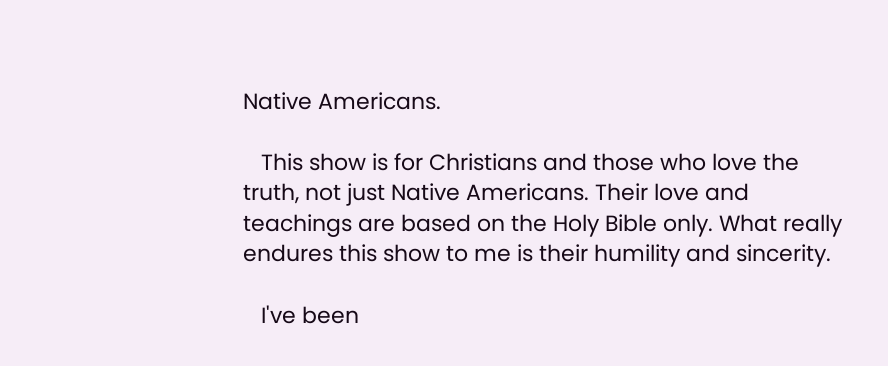Native Americans.

   This show is for Christians and those who love the truth, not just Native Americans. Their love and teachings are based on the Holy Bible only. What really endures this show to me is their humility and sincerity.

   I've been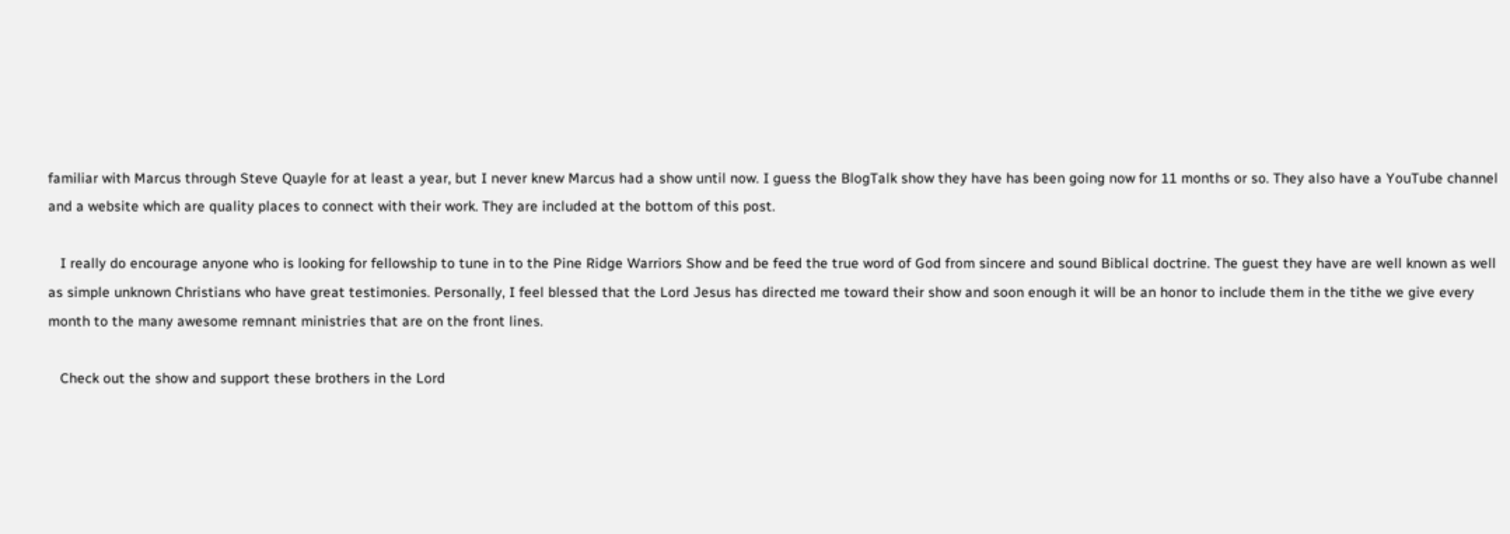familiar with Marcus through Steve Quayle for at least a year, but I never knew Marcus had a show until now. I guess the BlogTalk show they have has been going now for 11 months or so. They also have a YouTube channel and a website which are quality places to connect with their work. They are included at the bottom of this post.

   I really do encourage anyone who is looking for fellowship to tune in to the Pine Ridge Warriors Show and be feed the true word of God from sincere and sound Biblical doctrine. The guest they have are well known as well as simple unknown Christians who have great testimonies. Personally, I feel blessed that the Lord Jesus has directed me toward their show and soon enough it will be an honor to include them in the tithe we give every month to the many awesome remnant ministries that are on the front lines.

   Check out the show and support these brothers in the Lord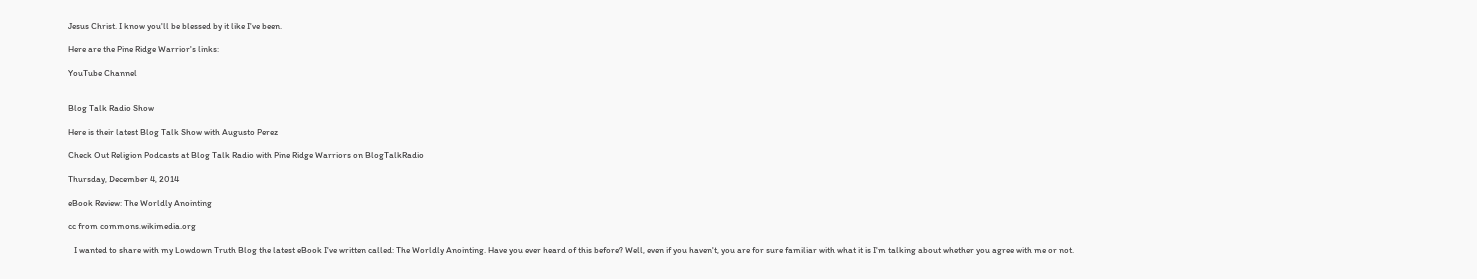Jesus Christ. I know you'll be blessed by it like I've been.

Here are the Pine Ridge Warrior's links:

YouTube Channel


Blog Talk Radio Show

Here is their latest Blog Talk Show with Augusto Perez

Check Out Religion Podcasts at Blog Talk Radio with Pine Ridge Warriors on BlogTalkRadio

Thursday, December 4, 2014

eBook Review: The Worldly Anointing

cc from commons.wikimedia.org

   I wanted to share with my Lowdown Truth Blog the latest eBook I've written called: The Worldly Anointing. Have you ever heard of this before? Well, even if you haven't, you are for sure familiar with what it is I'm talking about whether you agree with me or not.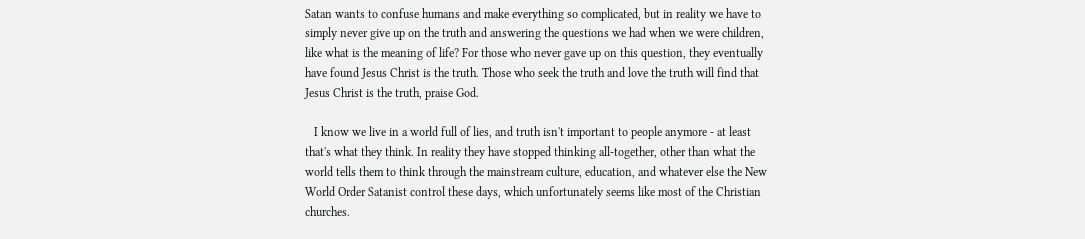Satan wants to confuse humans and make everything so complicated, but in reality we have to simply never give up on the truth and answering the questions we had when we were children, like what is the meaning of life? For those who never gave up on this question, they eventually have found Jesus Christ is the truth. Those who seek the truth and love the truth will find that Jesus Christ is the truth, praise God.

   I know we live in a world full of lies, and truth isn't important to people anymore - at least that's what they think. In reality they have stopped thinking all-together, other than what the world tells them to think through the mainstream culture, education, and whatever else the New World Order Satanist control these days, which unfortunately seems like most of the Christian churches.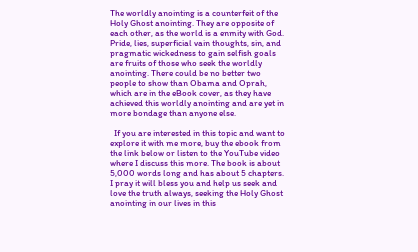The worldly anointing is a counterfeit of the Holy Ghost anointing. They are opposite of each other, as the world is a enmity with God. Pride, lies, superficial vain thoughts, sin, and pragmatic wickedness to gain selfish goals are fruits of those who seek the worldly anointing. There could be no better two people to show than Obama and Oprah, which are in the eBook cover, as they have achieved this worldly anointing and are yet in more bondage than anyone else.

  If you are interested in this topic and want to explore it with me more, buy the ebook from the link below or listen to the YouTube video where I discuss this more. The book is about 5,000 words long and has about 5 chapters. I pray it will bless you and help us seek and love the truth always, seeking the Holy Ghost anointing in our lives in this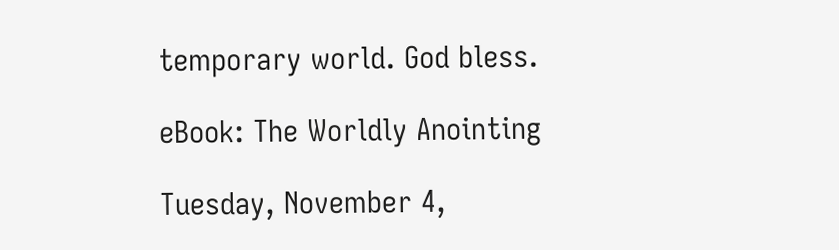temporary world. God bless.

eBook: The Worldly Anointing

Tuesday, November 4,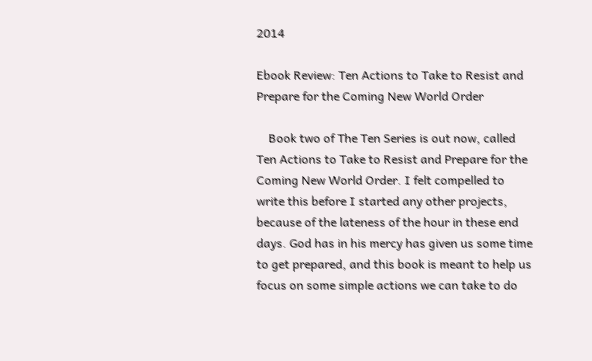2014

Ebook Review: Ten Actions to Take to Resist and Prepare for the Coming New World Order

    Book two of The Ten Series is out now, called Ten Actions to Take to Resist and Prepare for the Coming New World Order. I felt compelled to write this before I started any other projects, because of the lateness of the hour in these end days. God has in his mercy has given us some time to get prepared, and this book is meant to help us focus on some simple actions we can take to do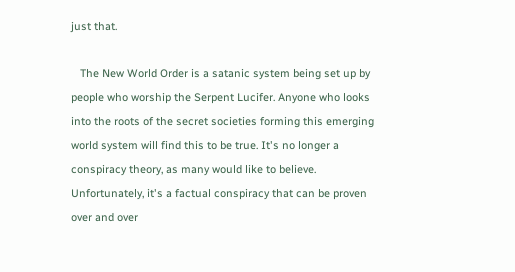just that.

   The New World Order is a satanic system being set up by people who worship the Serpent Lucifer. Anyone who looks into the roots of the secret societies forming this emerging world system will find this to be true. It's no longer a conspiracy theory, as many would like to believe. Unfortunately, it's a factual conspiracy that can be proven over and over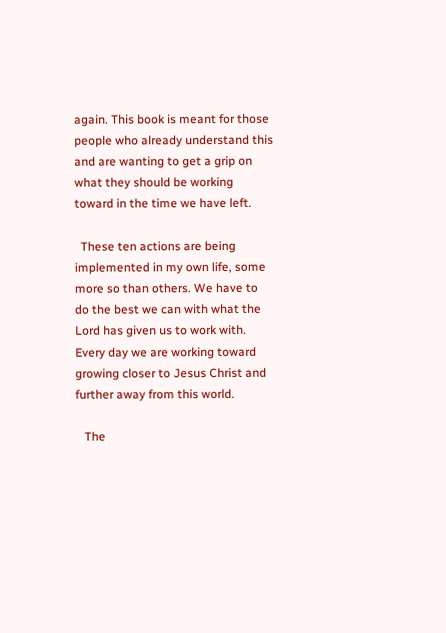again. This book is meant for those people who already understand this and are wanting to get a grip on what they should be working toward in the time we have left.

  These ten actions are being implemented in my own life, some more so than others. We have to do the best we can with what the Lord has given us to work with. Every day we are working toward growing closer to Jesus Christ and further away from this world.

   The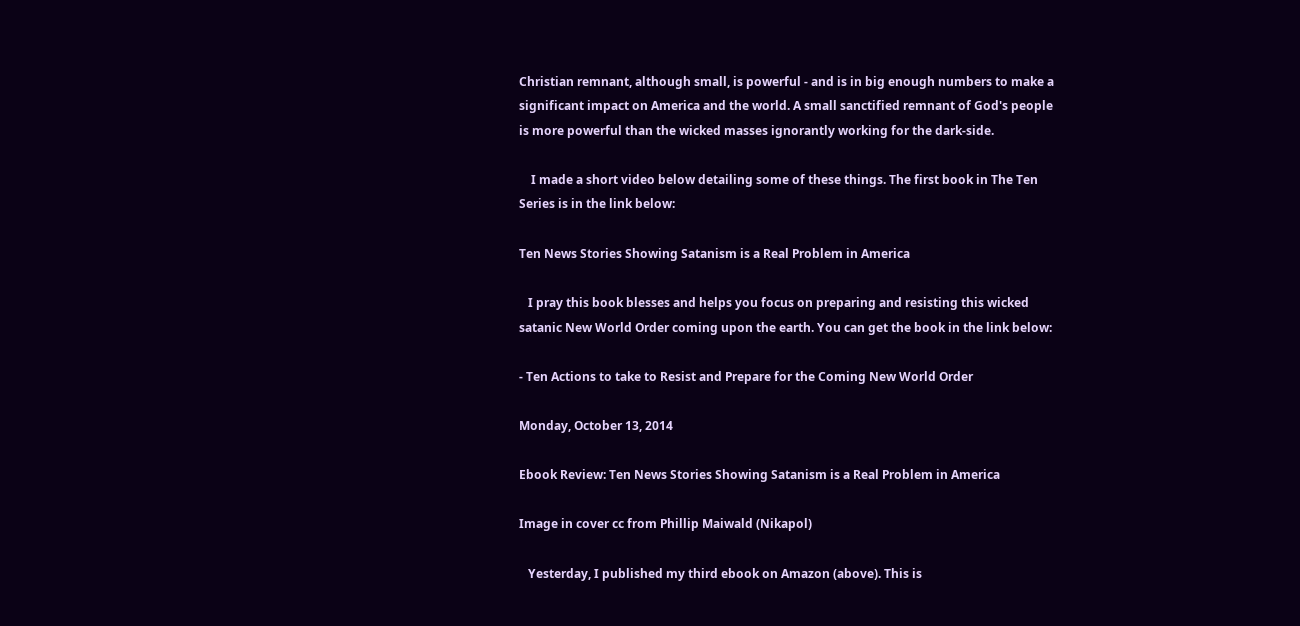Christian remnant, although small, is powerful - and is in big enough numbers to make a significant impact on America and the world. A small sanctified remnant of God's people is more powerful than the wicked masses ignorantly working for the dark-side.

    I made a short video below detailing some of these things. The first book in The Ten Series is in the link below:

Ten News Stories Showing Satanism is a Real Problem in America

   I pray this book blesses and helps you focus on preparing and resisting this wicked satanic New World Order coming upon the earth. You can get the book in the link below:

- Ten Actions to take to Resist and Prepare for the Coming New World Order

Monday, October 13, 2014

Ebook Review: Ten News Stories Showing Satanism is a Real Problem in America

Image in cover cc from Phillip Maiwald (Nikapol)

   Yesterday, I published my third ebook on Amazon (above). This is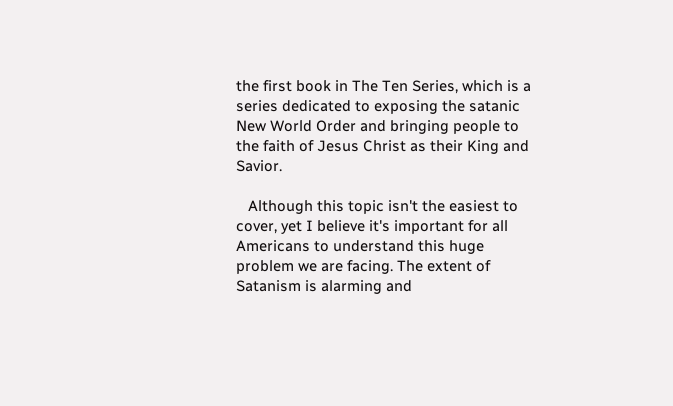the first book in The Ten Series, which is a series dedicated to exposing the satanic New World Order and bringing people to the faith of Jesus Christ as their King and Savior.

   Although this topic isn't the easiest to cover, yet I believe it's important for all Americans to understand this huge problem we are facing. The extent of Satanism is alarming and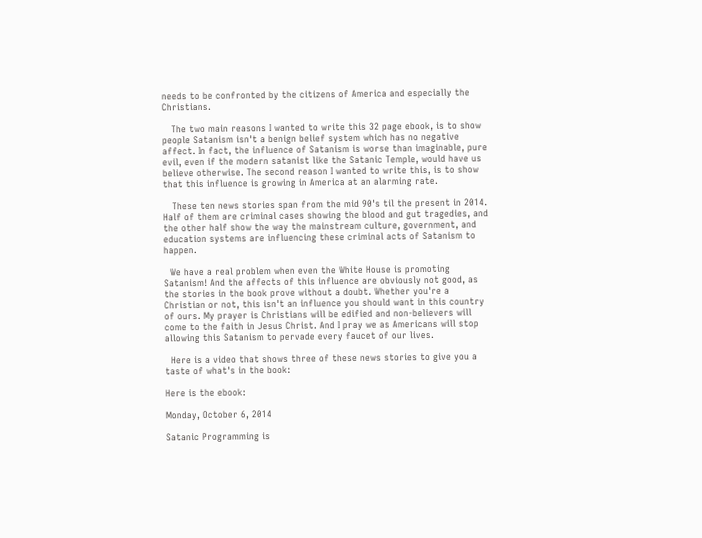needs to be confronted by the citizens of America and especially the Christians.

   The two main reasons I wanted to write this 32 page ebook, is to show people Satanism isn't a benign belief system which has no negative affect. In fact, the influence of Satanism is worse than imaginable, pure evil, even if the modern satanist like the Satanic Temple, would have us believe otherwise. The second reason I wanted to write this, is to show that this influence is growing in America at an alarming rate.

   These ten news stories span from the mid 90's til the present in 2014. Half of them are criminal cases showing the blood and gut tragedies, and the other half show the way the mainstream culture, government, and education systems are influencing these criminal acts of Satanism to happen.

  We have a real problem when even the White House is promoting Satanism! And the affects of this influence are obviously not good, as the stories in the book prove without a doubt. Whether you're a Christian or not, this isn't an influence you should want in this country of ours. My prayer is Christians will be edified and non-believers will come to the faith in Jesus Christ. And I pray we as Americans will stop allowing this Satanism to pervade every faucet of our lives.

  Here is a video that shows three of these news stories to give you a taste of what's in the book:

Here is the ebook:

Monday, October 6, 2014

Satanic Programming is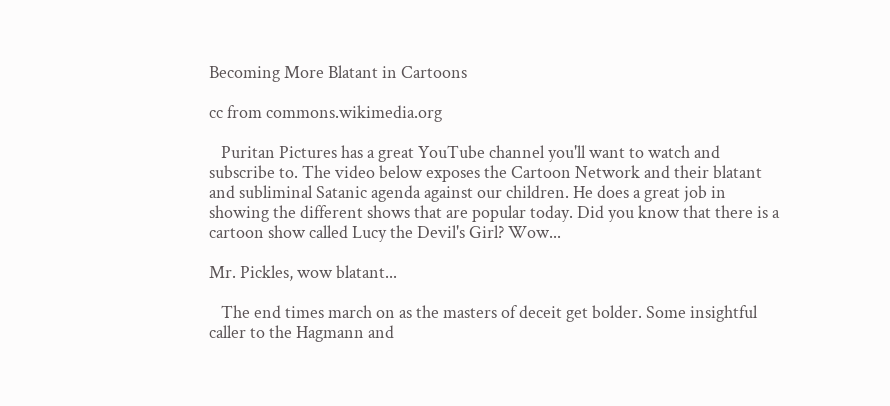Becoming More Blatant in Cartoons

cc from commons.wikimedia.org

   Puritan Pictures has a great YouTube channel you'll want to watch and subscribe to. The video below exposes the Cartoon Network and their blatant and subliminal Satanic agenda against our children. He does a great job in showing the different shows that are popular today. Did you know that there is a cartoon show called Lucy the Devil's Girl? Wow...

Mr. Pickles, wow blatant...

   The end times march on as the masters of deceit get bolder. Some insightful caller to the Hagmann and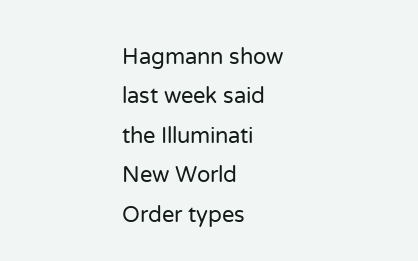Hagmann show last week said the Illuminati New World Order types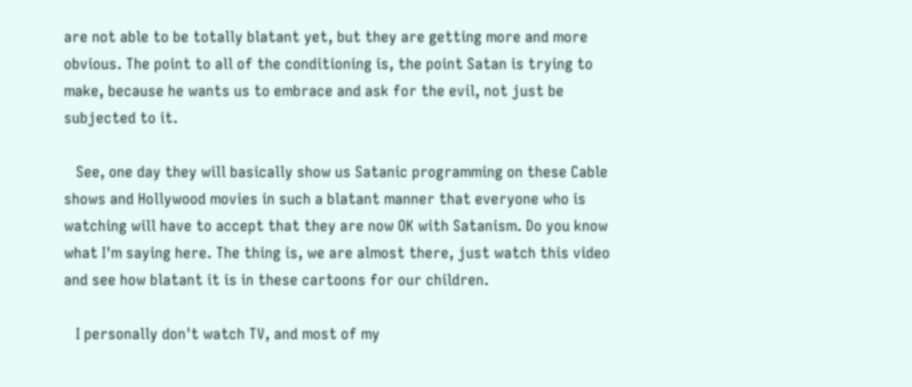are not able to be totally blatant yet, but they are getting more and more obvious. The point to all of the conditioning is, the point Satan is trying to make, because he wants us to embrace and ask for the evil, not just be subjected to it.

   See, one day they will basically show us Satanic programming on these Cable shows and Hollywood movies in such a blatant manner that everyone who is watching will have to accept that they are now OK with Satanism. Do you know what I'm saying here. The thing is, we are almost there, just watch this video and see how blatant it is in these cartoons for our children.

   I personally don't watch TV, and most of my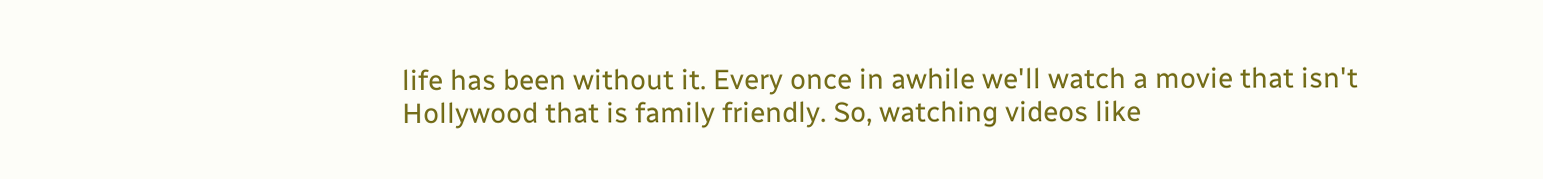life has been without it. Every once in awhile we'll watch a movie that isn't Hollywood that is family friendly. So, watching videos like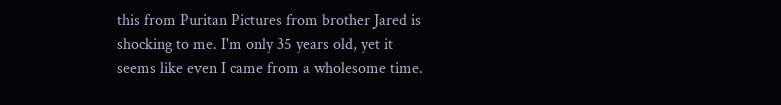this from Puritan Pictures from brother Jared is shocking to me. I'm only 35 years old, yet it seems like even I came from a wholesome time.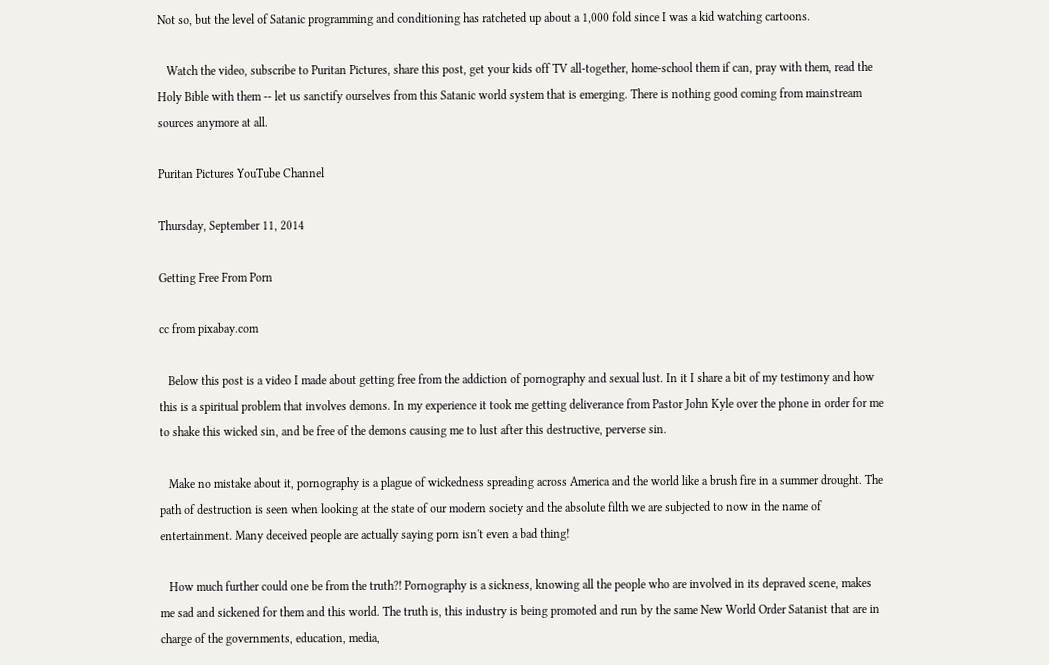Not so, but the level of Satanic programming and conditioning has ratcheted up about a 1,000 fold since I was a kid watching cartoons.

   Watch the video, subscribe to Puritan Pictures, share this post, get your kids off TV all-together, home-school them if can, pray with them, read the Holy Bible with them -- let us sanctify ourselves from this Satanic world system that is emerging. There is nothing good coming from mainstream sources anymore at all.

Puritan Pictures YouTube Channel

Thursday, September 11, 2014

Getting Free From Porn

cc from pixabay.com

   Below this post is a video I made about getting free from the addiction of pornography and sexual lust. In it I share a bit of my testimony and how this is a spiritual problem that involves demons. In my experience it took me getting deliverance from Pastor John Kyle over the phone in order for me to shake this wicked sin, and be free of the demons causing me to lust after this destructive, perverse sin.

   Make no mistake about it, pornography is a plague of wickedness spreading across America and the world like a brush fire in a summer drought. The path of destruction is seen when looking at the state of our modern society and the absolute filth we are subjected to now in the name of entertainment. Many deceived people are actually saying porn isn't even a bad thing!

   How much further could one be from the truth?! Pornography is a sickness, knowing all the people who are involved in its depraved scene, makes me sad and sickened for them and this world. The truth is, this industry is being promoted and run by the same New World Order Satanist that are in charge of the governments, education, media,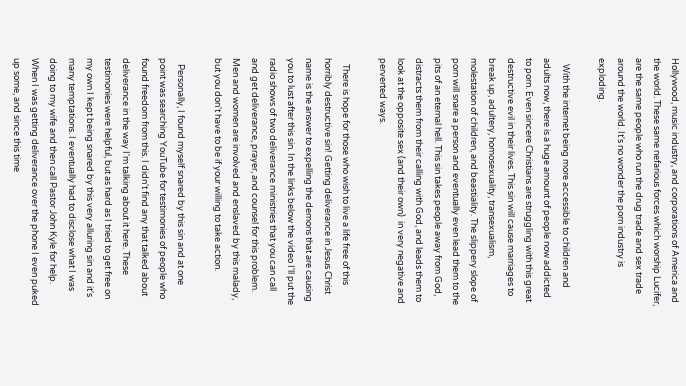Hollywood, music industry, and corporations of America and the world. These same nefarious forces which worship Lucifer, are the same people who run the drug trade and sex trade around the world. It's no wonder the porn industry is exploding.

   With the internet being more accessible to children and adults now, there is a huge amount of people now addicted to porn. Even sincere Christians are struggling with this great destructive evil in their lives. This sin will cause marriages to break up, adultery, homosexuality, transexualism, molestation of children, and beastiality. The slippery slope of porn will snare a person and eventually even lead them to the pits of an eternal hell. This sin takes people away from God, distracts them from their calling with God, and leads them to look at the opposite sex (and their own)  in very negative and perverted ways.

   There is hope for those who wish to live a life free of this horribly destructive sin! Getting deliverance in Jesus Christ name is the answer to expelling the demons that are causing you to lust after this sin. In the links below the video I'll put the radio shows of two deliverance ministries that you can call and get deliverance, prayer, and counsel for this problem. Men and women are involved and enslaved by this malady, but you don't have to be if your willing to take action.

   Personally, I found myself snared by this sin and at one point was searching YouTube for testimonies of people who found freedom from this. I didn't find any that talked about deliverance in the way I'm talking about it here. These testimonies were helpful, but as hard as I tried to get free on my own I kept being snared by this very alluring sin and it's many temptations. I eventually had to disclose what I was doing to my wife and then call Pastor John Kyle for help. When I was getting deliverance over the phone I even puked up some, and since this time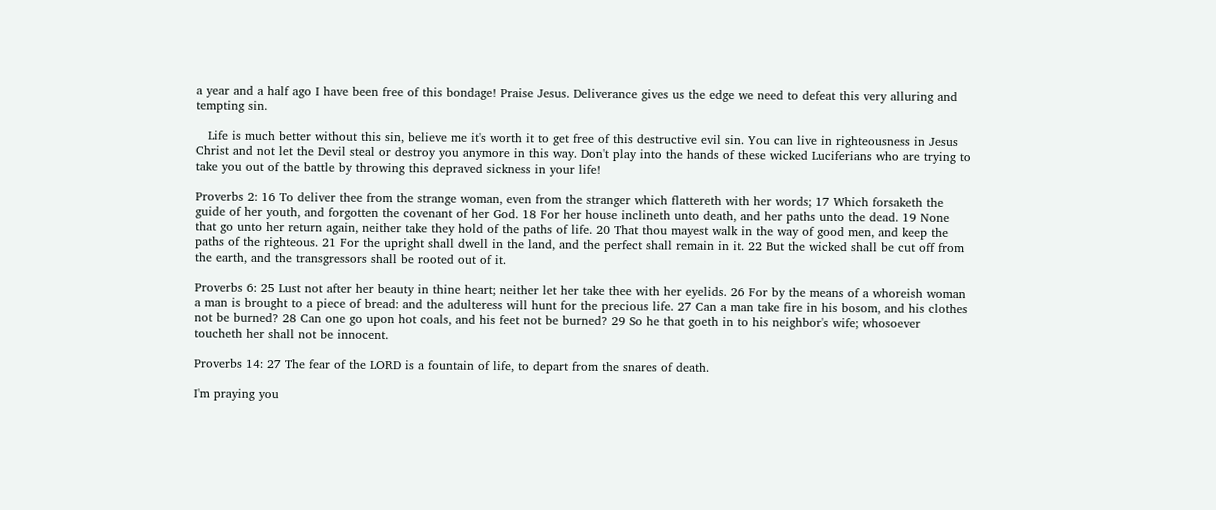a year and a half ago I have been free of this bondage! Praise Jesus. Deliverance gives us the edge we need to defeat this very alluring and tempting sin.

   Life is much better without this sin, believe me it's worth it to get free of this destructive evil sin. You can live in righteousness in Jesus Christ and not let the Devil steal or destroy you anymore in this way. Don't play into the hands of these wicked Luciferians who are trying to take you out of the battle by throwing this depraved sickness in your life!

Proverbs 2: 16 To deliver thee from the strange woman, even from the stranger which flattereth with her words; 17 Which forsaketh the guide of her youth, and forgotten the covenant of her God. 18 For her house inclineth unto death, and her paths unto the dead. 19 None that go unto her return again, neither take they hold of the paths of life. 20 That thou mayest walk in the way of good men, and keep the paths of the righteous. 21 For the upright shall dwell in the land, and the perfect shall remain in it. 22 But the wicked shall be cut off from the earth, and the transgressors shall be rooted out of it.

Proverbs 6: 25 Lust not after her beauty in thine heart; neither let her take thee with her eyelids. 26 For by the means of a whoreish woman a man is brought to a piece of bread: and the adulteress will hunt for the precious life. 27 Can a man take fire in his bosom, and his clothes not be burned? 28 Can one go upon hot coals, and his feet not be burned? 29 So he that goeth in to his neighbor's wife; whosoever toucheth her shall not be innocent.

Proverbs 14: 27 The fear of the LORD is a fountain of life, to depart from the snares of death.

I'm praying you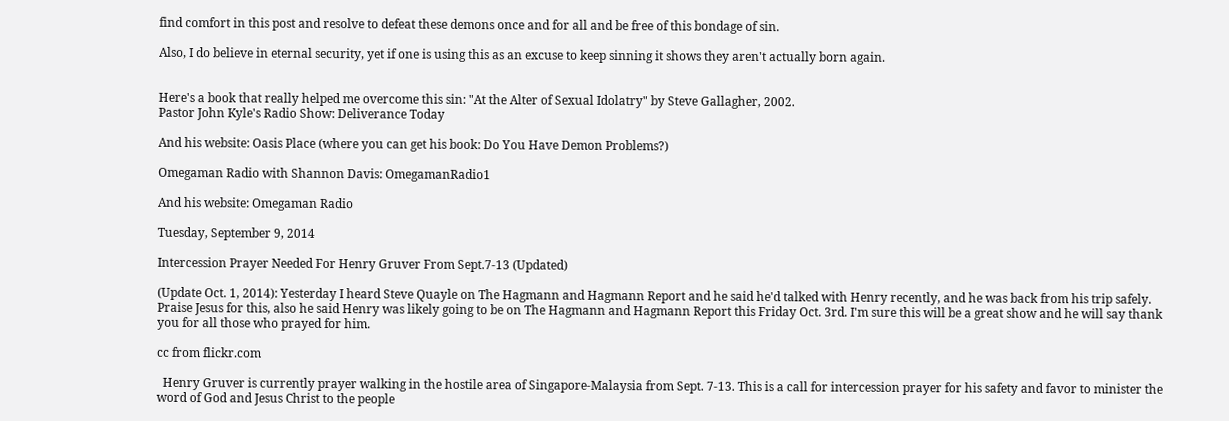find comfort in this post and resolve to defeat these demons once and for all and be free of this bondage of sin.

Also, I do believe in eternal security, yet if one is using this as an excuse to keep sinning it shows they aren't actually born again.


Here's a book that really helped me overcome this sin: "At the Alter of Sexual Idolatry" by Steve Gallagher, 2002.
Pastor John Kyle's Radio Show: Deliverance Today

And his website: Oasis Place (where you can get his book: Do You Have Demon Problems?)

Omegaman Radio with Shannon Davis: OmegamanRadio1

And his website: Omegaman Radio

Tuesday, September 9, 2014

Intercession Prayer Needed For Henry Gruver From Sept.7-13 (Updated)

(Update Oct. 1, 2014): Yesterday I heard Steve Quayle on The Hagmann and Hagmann Report and he said he'd talked with Henry recently, and he was back from his trip safely. Praise Jesus for this, also he said Henry was likely going to be on The Hagmann and Hagmann Report this Friday Oct. 3rd. I'm sure this will be a great show and he will say thank you for all those who prayed for him.

cc from flickr.com

  Henry Gruver is currently prayer walking in the hostile area of Singapore-Malaysia from Sept. 7-13. This is a call for intercession prayer for his safety and favor to minister the word of God and Jesus Christ to the people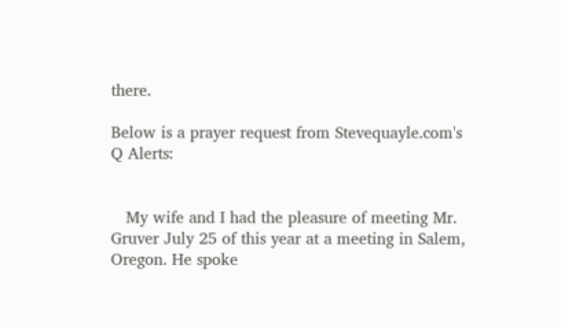there.

Below is a prayer request from Stevequayle.com's
Q Alerts:


   My wife and I had the pleasure of meeting Mr. Gruver July 25 of this year at a meeting in Salem, Oregon. He spoke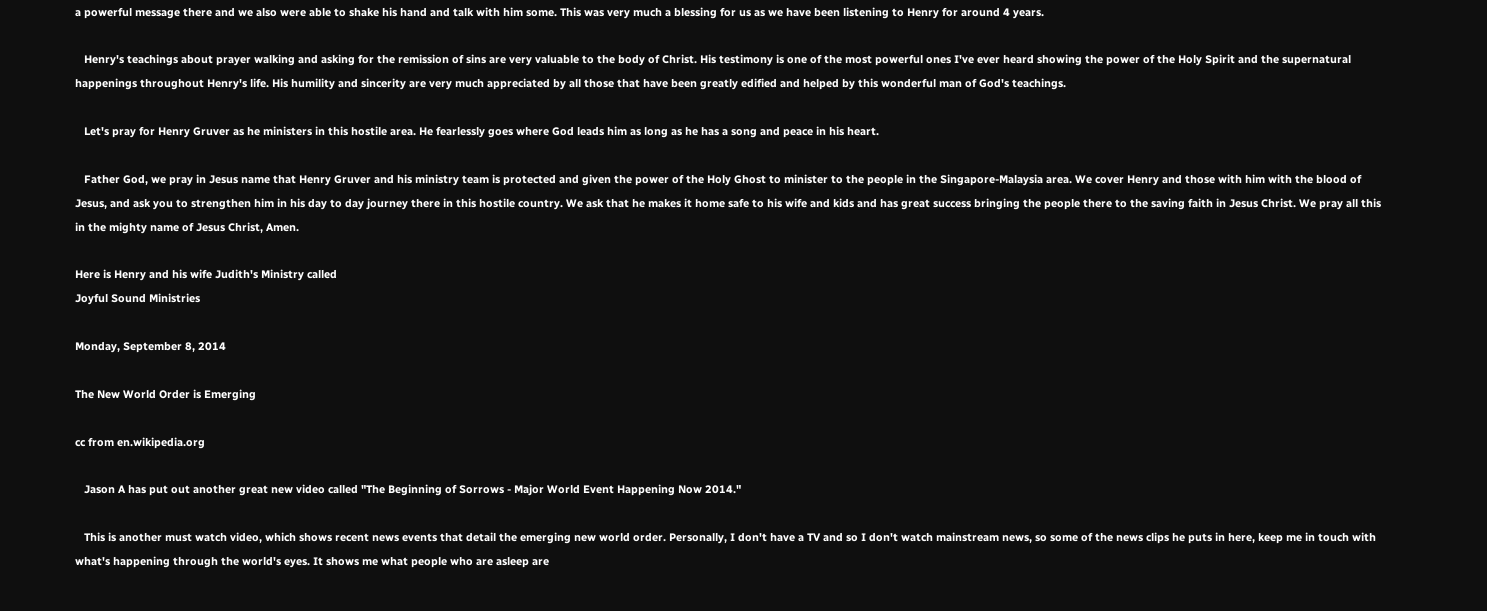a powerful message there and we also were able to shake his hand and talk with him some. This was very much a blessing for us as we have been listening to Henry for around 4 years.

   Henry's teachings about prayer walking and asking for the remission of sins are very valuable to the body of Christ. His testimony is one of the most powerful ones I've ever heard showing the power of the Holy Spirit and the supernatural happenings throughout Henry's life. His humility and sincerity are very much appreciated by all those that have been greatly edified and helped by this wonderful man of God's teachings.

   Let's pray for Henry Gruver as he ministers in this hostile area. He fearlessly goes where God leads him as long as he has a song and peace in his heart.

   Father God, we pray in Jesus name that Henry Gruver and his ministry team is protected and given the power of the Holy Ghost to minister to the people in the Singapore-Malaysia area. We cover Henry and those with him with the blood of Jesus, and ask you to strengthen him in his day to day journey there in this hostile country. We ask that he makes it home safe to his wife and kids and has great success bringing the people there to the saving faith in Jesus Christ. We pray all this in the mighty name of Jesus Christ, Amen.

Here is Henry and his wife Judith's Ministry called
Joyful Sound Ministries

Monday, September 8, 2014

The New World Order is Emerging

cc from en.wikipedia.org

   Jason A has put out another great new video called "The Beginning of Sorrows - Major World Event Happening Now 2014."

   This is another must watch video, which shows recent news events that detail the emerging new world order. Personally, I don't have a TV and so I don't watch mainstream news, so some of the news clips he puts in here, keep me in touch with what's happening through the world's eyes. It shows me what people who are asleep are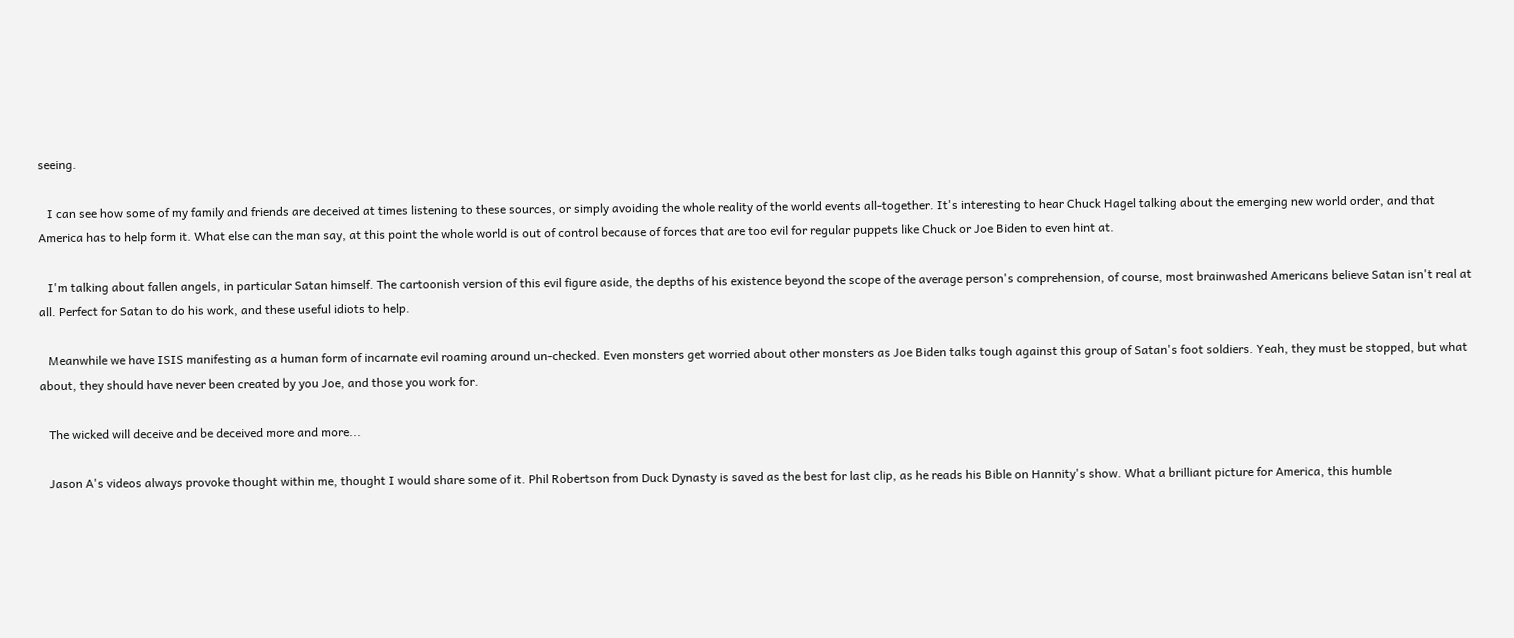seeing.

   I can see how some of my family and friends are deceived at times listening to these sources, or simply avoiding the whole reality of the world events all-together. It's interesting to hear Chuck Hagel talking about the emerging new world order, and that America has to help form it. What else can the man say, at this point the whole world is out of control because of forces that are too evil for regular puppets like Chuck or Joe Biden to even hint at.

   I'm talking about fallen angels, in particular Satan himself. The cartoonish version of this evil figure aside, the depths of his existence beyond the scope of the average person's comprehension, of course, most brainwashed Americans believe Satan isn't real at all. Perfect for Satan to do his work, and these useful idiots to help.

   Meanwhile we have ISIS manifesting as a human form of incarnate evil roaming around un-checked. Even monsters get worried about other monsters as Joe Biden talks tough against this group of Satan's foot soldiers. Yeah, they must be stopped, but what about, they should have never been created by you Joe, and those you work for.

   The wicked will deceive and be deceived more and more...

   Jason A's videos always provoke thought within me, thought I would share some of it. Phil Robertson from Duck Dynasty is saved as the best for last clip, as he reads his Bible on Hannity's show. What a brilliant picture for America, this humble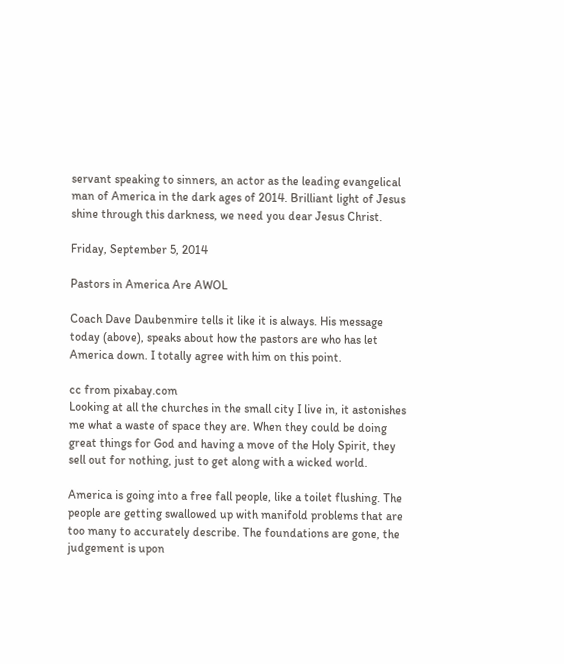servant speaking to sinners, an actor as the leading evangelical man of America in the dark ages of 2014. Brilliant light of Jesus shine through this darkness, we need you dear Jesus Christ.

Friday, September 5, 2014

Pastors in America Are AWOL

Coach Dave Daubenmire tells it like it is always. His message today (above), speaks about how the pastors are who has let America down. I totally agree with him on this point.

cc from pixabay.com
Looking at all the churches in the small city I live in, it astonishes me what a waste of space they are. When they could be doing great things for God and having a move of the Holy Spirit, they sell out for nothing, just to get along with a wicked world.

America is going into a free fall people, like a toilet flushing. The people are getting swallowed up with manifold problems that are too many to accurately describe. The foundations are gone, the judgement is upon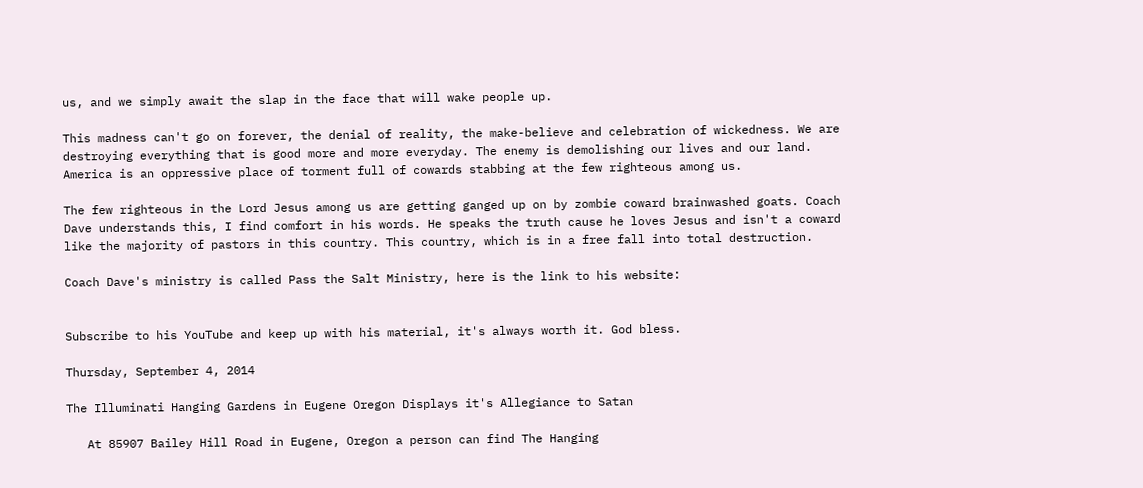us, and we simply await the slap in the face that will wake people up.

This madness can't go on forever, the denial of reality, the make-believe and celebration of wickedness. We are destroying everything that is good more and more everyday. The enemy is demolishing our lives and our land. America is an oppressive place of torment full of cowards stabbing at the few righteous among us.

The few righteous in the Lord Jesus among us are getting ganged up on by zombie coward brainwashed goats. Coach Dave understands this, I find comfort in his words. He speaks the truth cause he loves Jesus and isn't a coward like the majority of pastors in this country. This country, which is in a free fall into total destruction.

Coach Dave's ministry is called Pass the Salt Ministry, here is the link to his website:


Subscribe to his YouTube and keep up with his material, it's always worth it. God bless.

Thursday, September 4, 2014

The Illuminati Hanging Gardens in Eugene Oregon Displays it's Allegiance to Satan

   At 85907 Bailey Hill Road in Eugene, Oregon a person can find The Hanging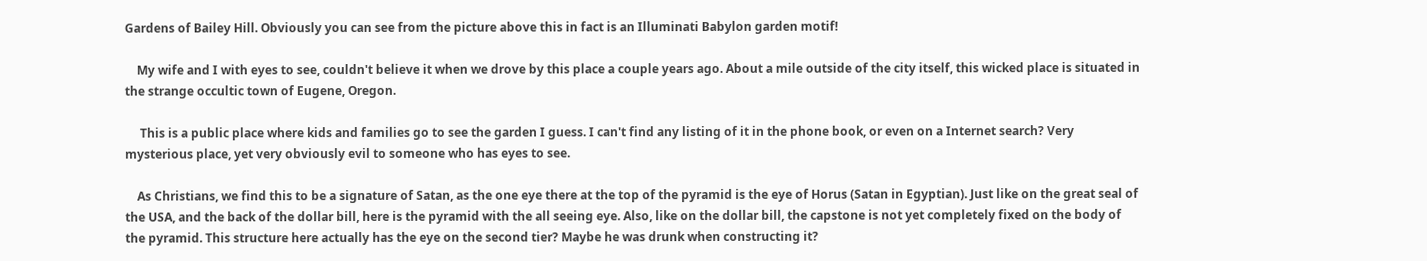Gardens of Bailey Hill. Obviously you can see from the picture above this in fact is an Illuminati Babylon garden motif!

    My wife and I with eyes to see, couldn't believe it when we drove by this place a couple years ago. About a mile outside of the city itself, this wicked place is situated in the strange occultic town of Eugene, Oregon.

     This is a public place where kids and families go to see the garden I guess. I can't find any listing of it in the phone book, or even on a Internet search? Very mysterious place, yet very obviously evil to someone who has eyes to see.

    As Christians, we find this to be a signature of Satan, as the one eye there at the top of the pyramid is the eye of Horus (Satan in Egyptian). Just like on the great seal of the USA, and the back of the dollar bill, here is the pyramid with the all seeing eye. Also, like on the dollar bill, the capstone is not yet completely fixed on the body of the pyramid. This structure here actually has the eye on the second tier? Maybe he was drunk when constructing it?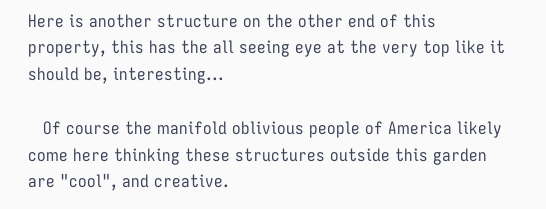Here is another structure on the other end of this property, this has the all seeing eye at the very top like it should be, interesting...

   Of course the manifold oblivious people of America likely come here thinking these structures outside this garden are "cool", and creative.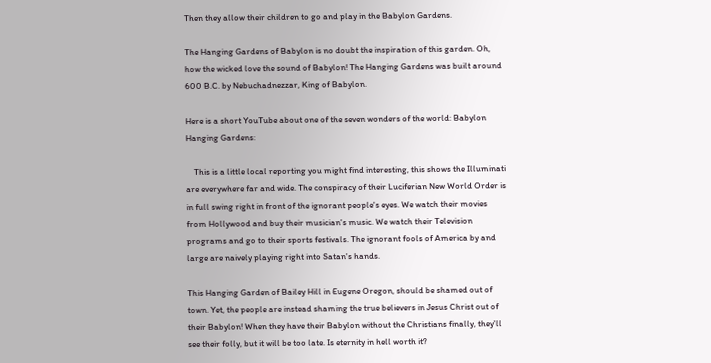Then they allow their children to go and play in the Babylon Gardens.

The Hanging Gardens of Babylon is no doubt the inspiration of this garden. Oh, how the wicked love the sound of Babylon! The Hanging Gardens was built around 600 B.C. by Nebuchadnezzar, King of Babylon.

Here is a short YouTube about one of the seven wonders of the world: Babylon Hanging Gardens:

    This is a little local reporting you might find interesting, this shows the Illuminati are everywhere far and wide. The conspiracy of their Luciferian New World Order is in full swing right in front of the ignorant people's eyes. We watch their movies from Hollywood and buy their musician's music. We watch their Television programs and go to their sports festivals. The ignorant fools of America by and large are naively playing right into Satan's hands.

This Hanging Garden of Bailey Hill in Eugene Oregon, should be shamed out of town. Yet, the people are instead shaming the true believers in Jesus Christ out of their Babylon! When they have their Babylon without the Christians finally, they'll see their folly, but it will be too late. Is eternity in hell worth it?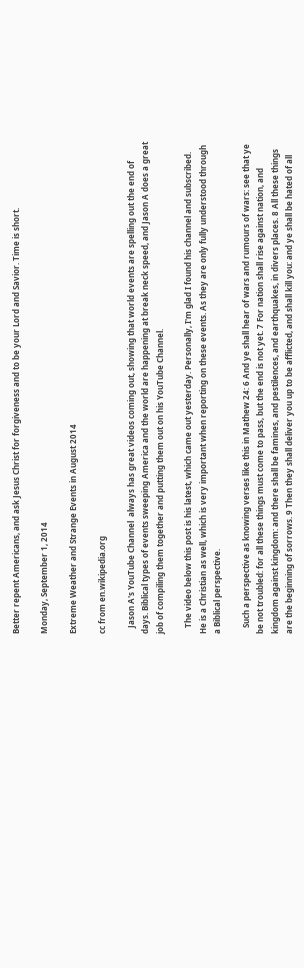Better repent Americans, and ask Jesus Christ for forgiveness and to be your Lord and Savior. Time is short.

Monday, September 1, 2014

Extreme Weather and Strange Events in August 2014

cc from en.wikipedia.org

   Jason A's YouTube Channel  always has great videos coming out, showing that world events are spelling out the end of days. Biblical types of events sweeping America and the world are happening at break neck speed, and Jason A does a great job of compiling them together and putting them out on his YouTube Channel.

   The video below this post is his latest, which came out yesterday. Personally, I'm glad I found his channel and subscribed. He is a Christian as well, which is very important when reporting on these events. As they are only fully understood through a Biblical perspective.

   Such a perspective as knowing verses like this in Mathew 24: 6 And ye shall hear of wars and rumours of wars: see that ye be not troubled: for all these things must come to pass, but the end is not yet. 7 For nation shall rise against nation, and kingdom against kingdom: and there shall be famines, and pestilences, and earthquakes, in divers places. 8 All these things are the beginning of sorrows. 9 Then they shall deliver you up to be afflicted, and shall kill you: and ye shall be hated of all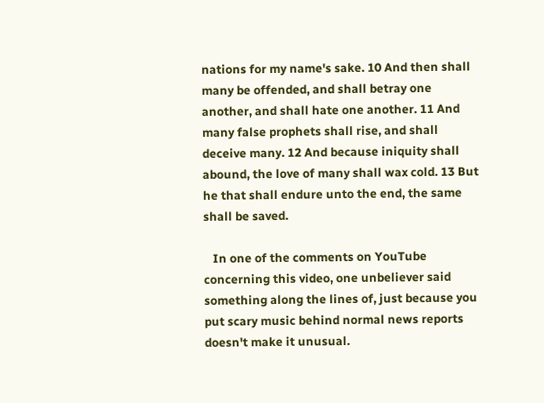nations for my name's sake. 10 And then shall many be offended, and shall betray one another, and shall hate one another. 11 And many false prophets shall rise, and shall deceive many. 12 And because iniquity shall abound, the love of many shall wax cold. 13 But he that shall endure unto the end, the same shall be saved.

   In one of the comments on YouTube concerning this video, one unbeliever said something along the lines of, just because you put scary music behind normal news reports doesn't make it unusual.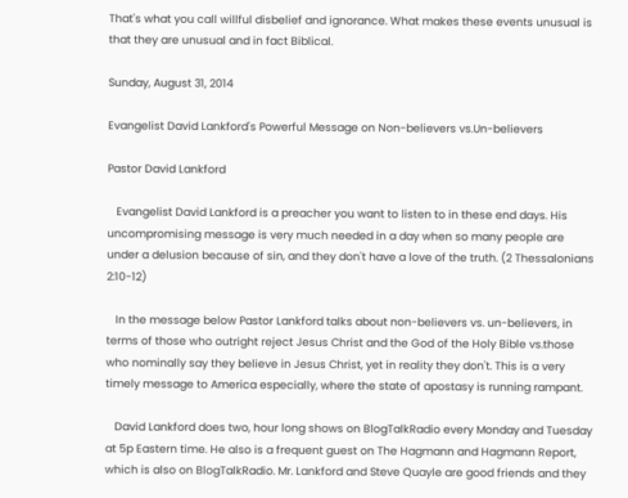That's what you call willful disbelief and ignorance. What makes these events unusual is that they are unusual and in fact Biblical.

Sunday, August 31, 2014

Evangelist David Lankford's Powerful Message on Non-believers vs.Un-believers

Pastor David Lankford

   Evangelist David Lankford is a preacher you want to listen to in these end days. His uncompromising message is very much needed in a day when so many people are under a delusion because of sin, and they don't have a love of the truth. (2 Thessalonians 2:10-12)

   In the message below Pastor Lankford talks about non-believers vs. un-believers, in terms of those who outright reject Jesus Christ and the God of the Holy Bible vs.those who nominally say they believe in Jesus Christ, yet in reality they don't. This is a very timely message to America especially, where the state of apostasy is running rampant.

   David Lankford does two, hour long shows on BlogTalkRadio every Monday and Tuesday at 5p Eastern time. He also is a frequent guest on The Hagmann and Hagmann Report, which is also on BlogTalkRadio. Mr. Lankford and Steve Quayle are good friends and they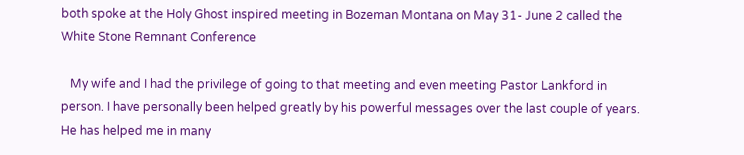both spoke at the Holy Ghost inspired meeting in Bozeman Montana on May 31- June 2 called the White Stone Remnant Conference

   My wife and I had the privilege of going to that meeting and even meeting Pastor Lankford in person. I have personally been helped greatly by his powerful messages over the last couple of years. He has helped me in many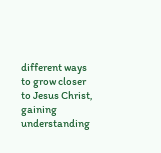different ways to grow closer to Jesus Christ, gaining understanding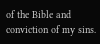of the Bible and conviction of my sins.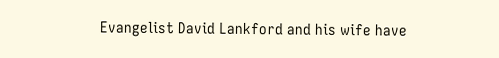Evangelist David Lankford and his wife have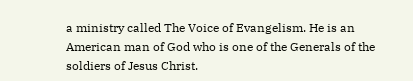a ministry called The Voice of Evangelism. He is an American man of God who is one of the Generals of the soldiers of Jesus Christ.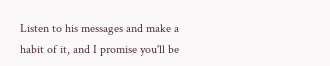Listen to his messages and make a habit of it, and I promise you'll be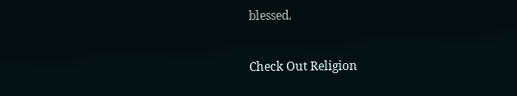blessed.

Check Out Religion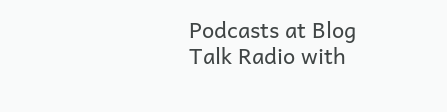Podcasts at Blog Talk Radio with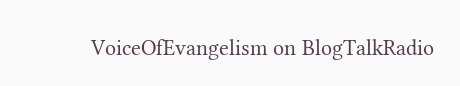VoiceOfEvangelism on BlogTalkRadio